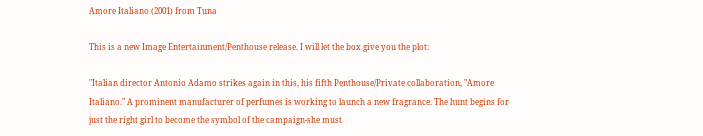Amore Italiano (2001) from Tuna

This is a new Image Entertainment/Penthouse release. I will let the box give you the plot:

"Italian director Antonio Adamo strikes again in this, his fifth Penthouse/Private collaboration, "Amore Italiano." A prominent manufacturer of perfumes is working to launch a new fragrance. The hunt begins for just the right girl to become the symbol of the campaign-she must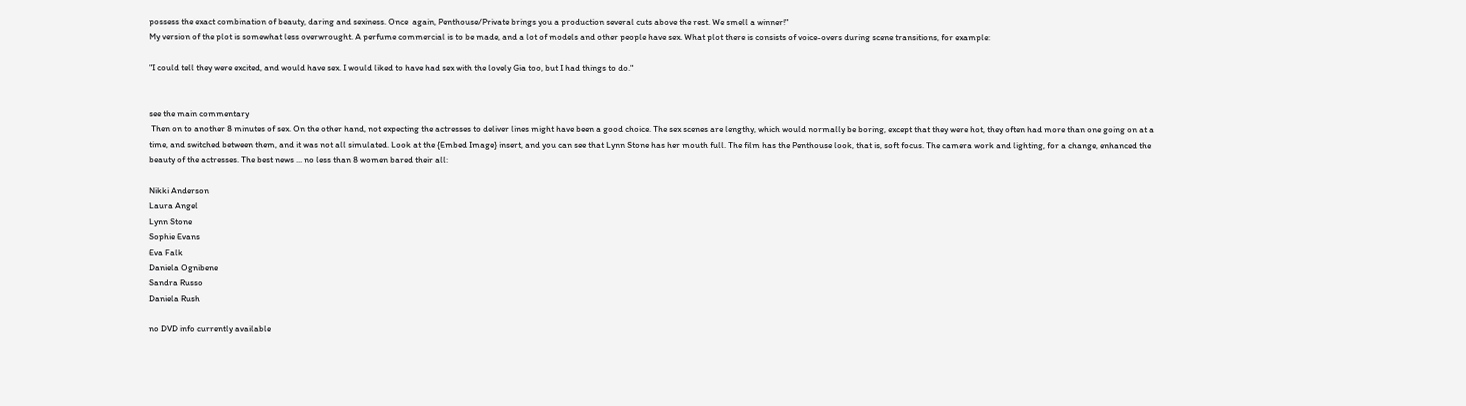possess the exact combination of beauty, daring and sexiness. Once  again, Penthouse/Private brings you a production several cuts above the rest. We smell a winner!"
My version of the plot is somewhat less overwrought. A perfume commercial is to be made, and a lot of models and other people have sex. What plot there is consists of voice-overs during scene transitions, for example:

"I could tell they were excited, and would have sex. I would liked to have had sex with the lovely Gia too, but I had things to do."


see the main commentary
 Then on to another 8 minutes of sex. On the other hand, not expecting the actresses to deliver lines might have been a good choice. The sex scenes are lengthy, which would normally be boring, except that they were hot, they often had more than one going on at a time, and switched between them, and it was not all simulated. Look at the {Embed Image} insert, and you can see that Lynn Stone has her mouth full. The film has the Penthouse look, that is, soft focus. The camera work and lighting, for a change, enhanced the beauty of the actresses. The best news ... no less than 8 women bared their all:

Nikki Anderson
Laura Angel
Lynn Stone
Sophie Evans
Eva Falk
Daniela Ognibene
Sandra Russo
Daniela Rush

no DVD info currently available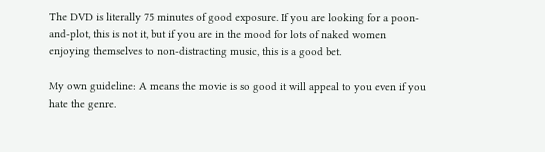The DVD is literally 75 minutes of good exposure. If you are looking for a poon-and-plot, this is not it, but if you are in the mood for lots of naked women enjoying themselves to non-distracting music, this is a good bet.

My own guideline: A means the movie is so good it will appeal to you even if you hate the genre.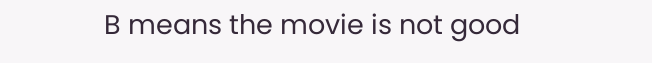B means the movie is not good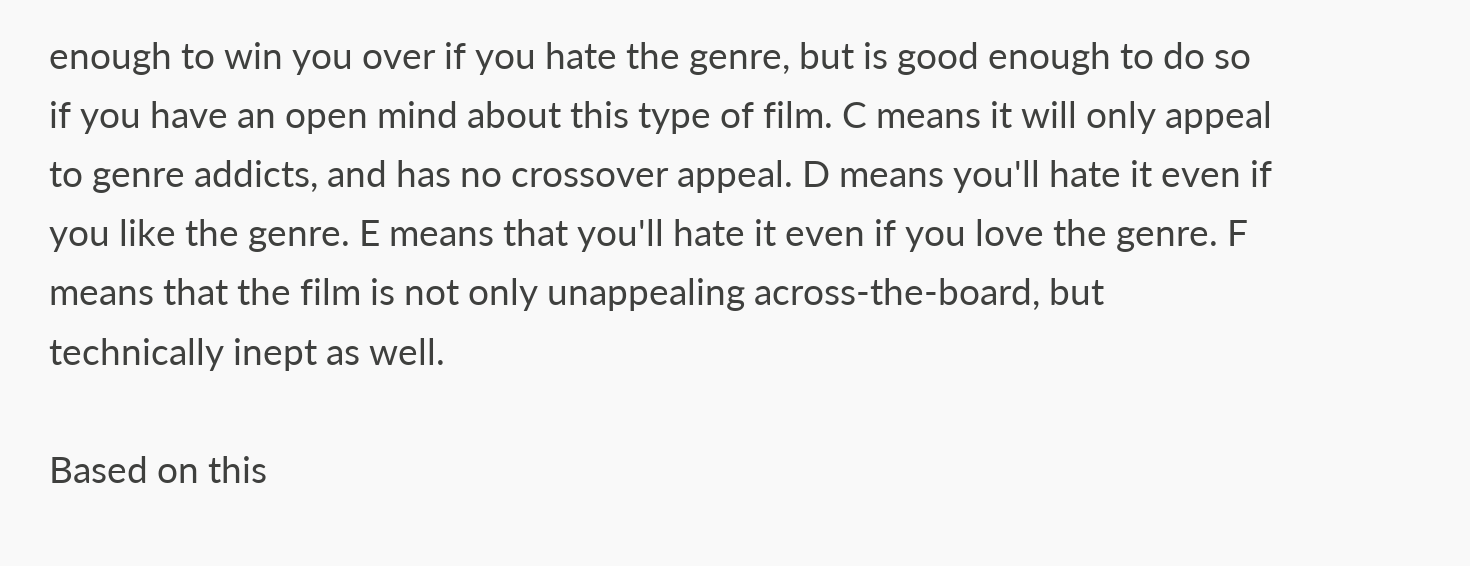enough to win you over if you hate the genre, but is good enough to do so if you have an open mind about this type of film. C means it will only appeal to genre addicts, and has no crossover appeal. D means you'll hate it even if you like the genre. E means that you'll hate it even if you love the genre. F means that the film is not only unappealing across-the-board, but technically inept as well.

Based on this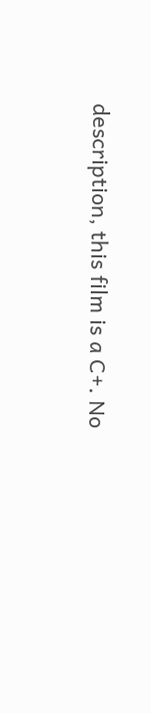description, this film is a C+. No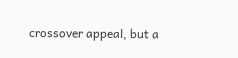crossover appeal, but a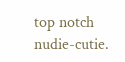top notch nudie-cutie.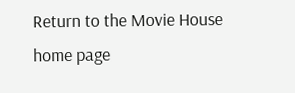Return to the Movie House home page